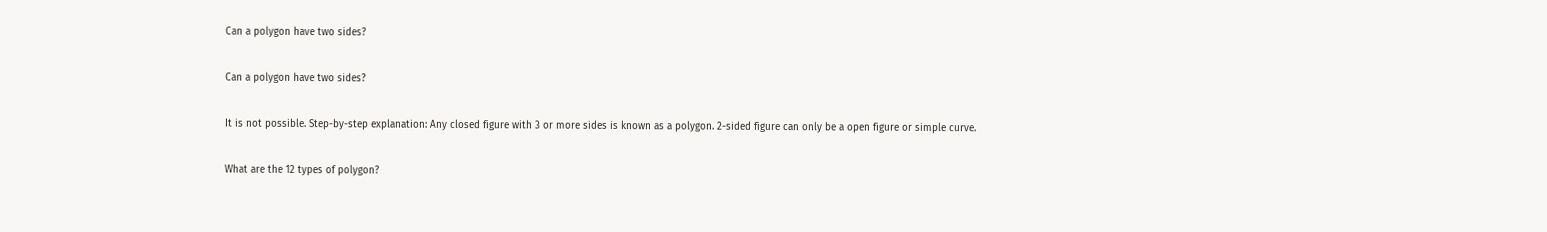Can a polygon have two sides?

Can a polygon have two sides?

It is not possible. Step-by-step explanation: Any closed figure with 3 or more sides is known as a polygon. 2-sided figure can only be a open figure or simple curve.

What are the 12 types of polygon?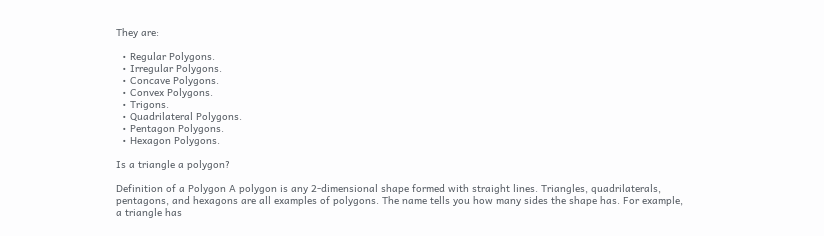They are:

  • Regular Polygons.
  • Irregular Polygons.
  • Concave Polygons.
  • Convex Polygons.
  • Trigons.
  • Quadrilateral Polygons.
  • Pentagon Polygons.
  • Hexagon Polygons.

Is a triangle a polygon?

Definition of a Polygon A polygon is any 2-dimensional shape formed with straight lines. Triangles, quadrilaterals, pentagons, and hexagons are all examples of polygons. The name tells you how many sides the shape has. For example, a triangle has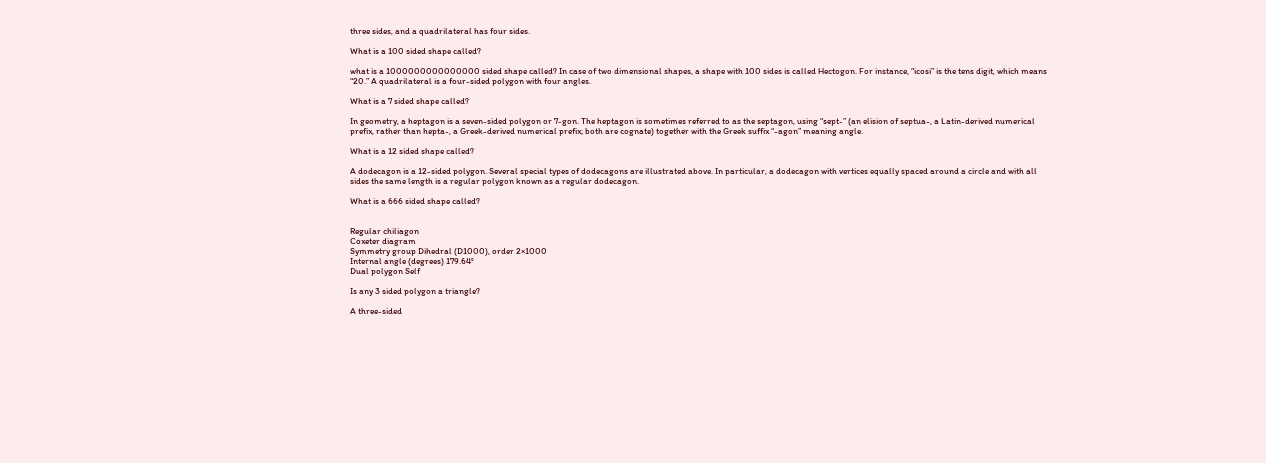three sides, and a quadrilateral has four sides.

What is a 100 sided shape called?

what is a 1000000000000000 sided shape called? In case of two dimensional shapes, a shape with 100 sides is called Hectogon. For instance, “icosi” is the tens digit, which means “20.” A quadrilateral is a four-sided polygon with four angles.

What is a 7 sided shape called?

In geometry, a heptagon is a seven-sided polygon or 7-gon. The heptagon is sometimes referred to as the septagon, using “sept-” (an elision of septua-, a Latin-derived numerical prefix, rather than hepta-, a Greek-derived numerical prefix; both are cognate) together with the Greek suffix “-agon” meaning angle.

What is a 12 sided shape called?

A dodecagon is a 12-sided polygon. Several special types of dodecagons are illustrated above. In particular, a dodecagon with vertices equally spaced around a circle and with all sides the same length is a regular polygon known as a regular dodecagon.

What is a 666 sided shape called?


Regular chiliagon
Coxeter diagram
Symmetry group Dihedral (D1000), order 2×1000
Internal angle (degrees) 179.64°
Dual polygon Self

Is any 3 sided polygon a triangle?

A three-sided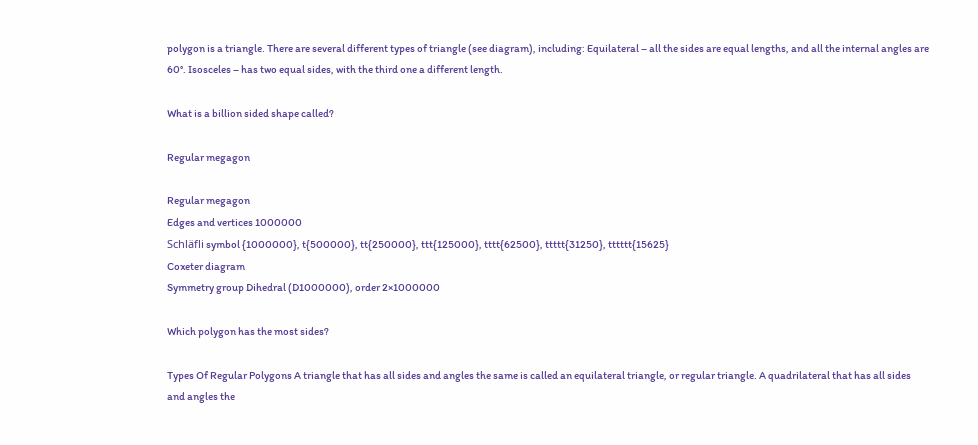polygon is a triangle. There are several different types of triangle (see diagram), including: Equilateral – all the sides are equal lengths, and all the internal angles are 60°. Isosceles – has two equal sides, with the third one a different length.

What is a billion sided shape called?

Regular megagon

Regular megagon
Edges and vertices 1000000
Schläfli symbol {1000000}, t{500000}, tt{250000}, ttt{125000}, tttt{62500}, ttttt{31250}, tttttt{15625}
Coxeter diagram
Symmetry group Dihedral (D1000000), order 2×1000000

Which polygon has the most sides?

Types Of Regular Polygons A triangle that has all sides and angles the same is called an equilateral triangle, or regular triangle. A quadrilateral that has all sides and angles the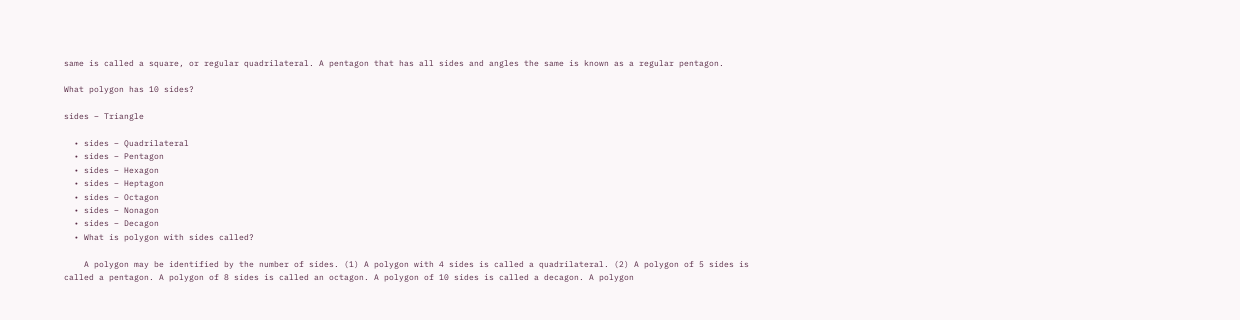same is called a square, or regular quadrilateral. A pentagon that has all sides and angles the same is known as a regular pentagon.

What polygon has 10 sides?

sides – Triangle

  • sides – Quadrilateral
  • sides – Pentagon
  • sides – Hexagon
  • sides – Heptagon
  • sides – Octagon
  • sides – Nonagon
  • sides – Decagon
  • What is polygon with sides called?

    A polygon may be identified by the number of sides. (1) A polygon with 4 sides is called a quadrilateral. (2) A polygon of 5 sides is called a pentagon. A polygon of 8 sides is called an octagon. A polygon of 10 sides is called a decagon. A polygon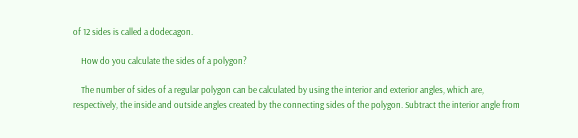of 12 sides is called a dodecagon.

    How do you calculate the sides of a polygon?

    The number of sides of a regular polygon can be calculated by using the interior and exterior angles, which are, respectively, the inside and outside angles created by the connecting sides of the polygon. Subtract the interior angle from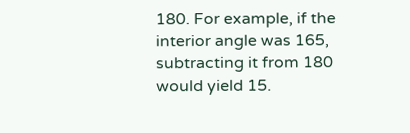180. For example, if the interior angle was 165, subtracting it from 180 would yield 15.